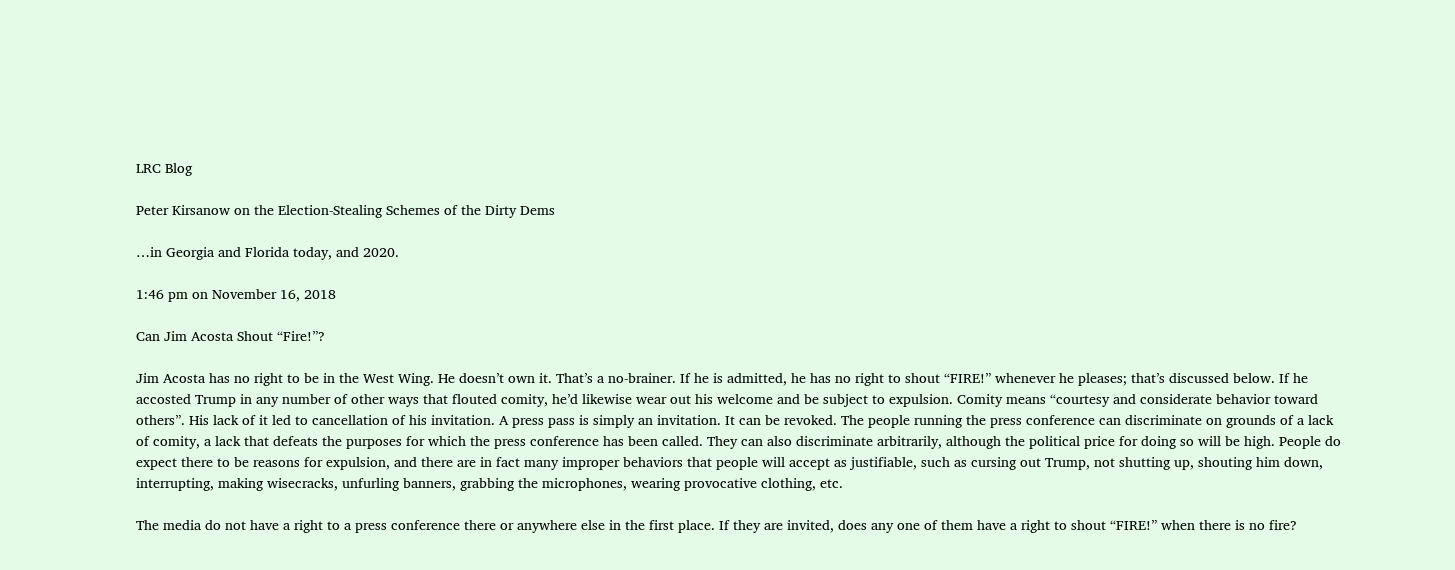LRC Blog

Peter Kirsanow on the Election-Stealing Schemes of the Dirty Dems

…in Georgia and Florida today, and 2020.

1:46 pm on November 16, 2018

Can Jim Acosta Shout “Fire!”?

Jim Acosta has no right to be in the West Wing. He doesn’t own it. That’s a no-brainer. If he is admitted, he has no right to shout “FIRE!” whenever he pleases; that’s discussed below. If he accosted Trump in any number of other ways that flouted comity, he’d likewise wear out his welcome and be subject to expulsion. Comity means “courtesy and considerate behavior toward others”. His lack of it led to cancellation of his invitation. A press pass is simply an invitation. It can be revoked. The people running the press conference can discriminate on grounds of a lack of comity, a lack that defeats the purposes for which the press conference has been called. They can also discriminate arbitrarily, although the political price for doing so will be high. People do expect there to be reasons for expulsion, and there are in fact many improper behaviors that people will accept as justifiable, such as cursing out Trump, not shutting up, shouting him down, interrupting, making wisecracks, unfurling banners, grabbing the microphones, wearing provocative clothing, etc.

The media do not have a right to a press conference there or anywhere else in the first place. If they are invited, does any one of them have a right to shout “FIRE!” when there is no fire?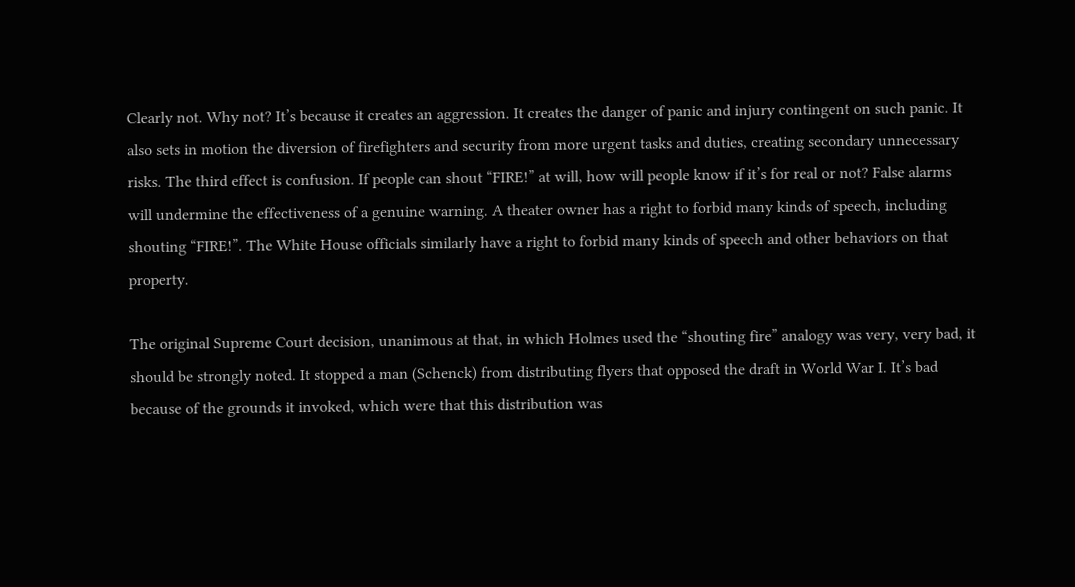Clearly not. Why not? It’s because it creates an aggression. It creates the danger of panic and injury contingent on such panic. It also sets in motion the diversion of firefighters and security from more urgent tasks and duties, creating secondary unnecessary risks. The third effect is confusion. If people can shout “FIRE!” at will, how will people know if it’s for real or not? False alarms will undermine the effectiveness of a genuine warning. A theater owner has a right to forbid many kinds of speech, including shouting “FIRE!”. The White House officials similarly have a right to forbid many kinds of speech and other behaviors on that property.

The original Supreme Court decision, unanimous at that, in which Holmes used the “shouting fire” analogy was very, very bad, it should be strongly noted. It stopped a man (Schenck) from distributing flyers that opposed the draft in World War I. It’s bad because of the grounds it invoked, which were that this distribution was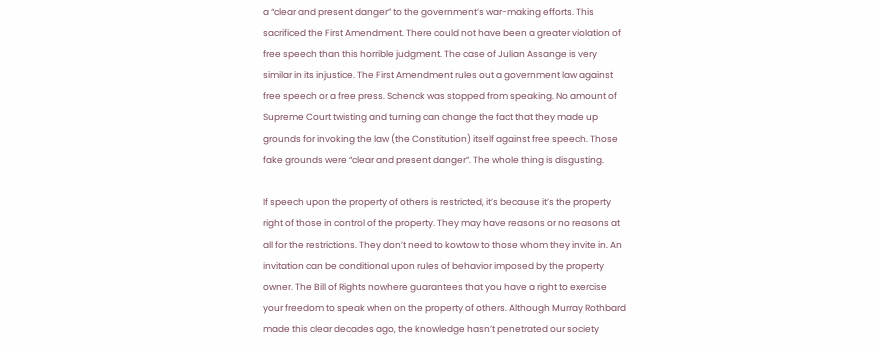a “clear and present danger” to the government’s war-making efforts. This sacrificed the First Amendment. There could not have been a greater violation of free speech than this horrible judgment. The case of Julian Assange is very similar in its injustice. The First Amendment rules out a government law against free speech or a free press. Schenck was stopped from speaking. No amount of Supreme Court twisting and turning can change the fact that they made up grounds for invoking the law (the Constitution) itself against free speech. Those fake grounds were “clear and present danger”. The whole thing is disgusting.

If speech upon the property of others is restricted, it’s because it’s the property right of those in control of the property. They may have reasons or no reasons at all for the restrictions. They don’t need to kowtow to those whom they invite in. An invitation can be conditional upon rules of behavior imposed by the property owner. The Bill of Rights nowhere guarantees that you have a right to exercise your freedom to speak when on the property of others. Although Murray Rothbard made this clear decades ago, the knowledge hasn’t penetrated our society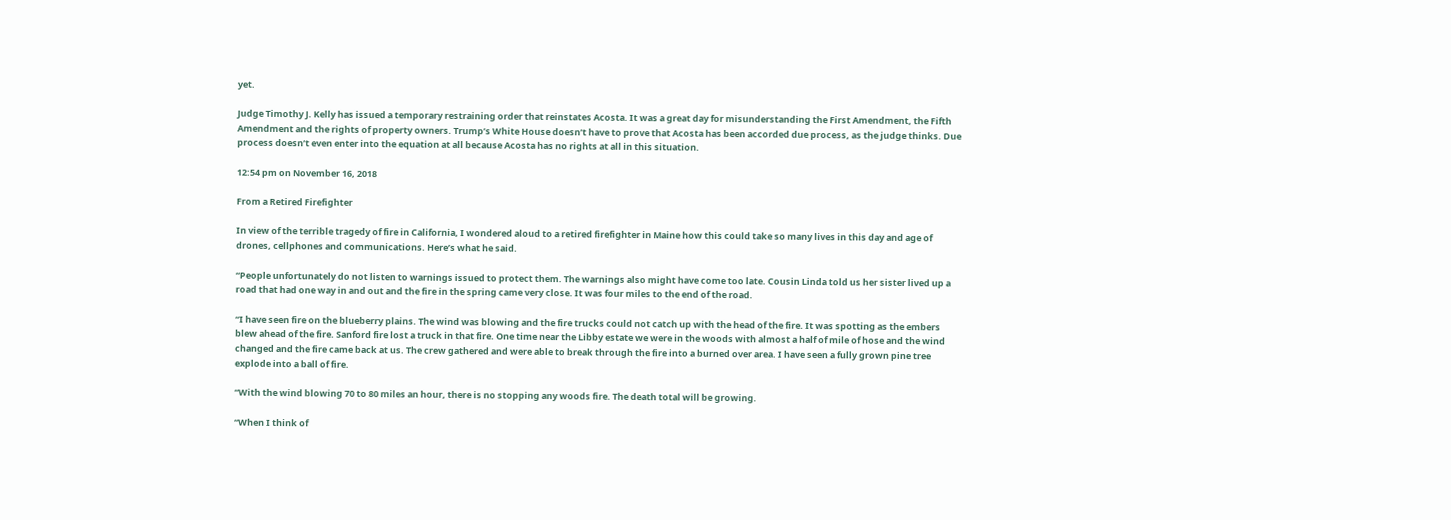yet.

Judge Timothy J. Kelly has issued a temporary restraining order that reinstates Acosta. It was a great day for misunderstanding the First Amendment, the Fifth Amendment and the rights of property owners. Trump’s White House doesn’t have to prove that Acosta has been accorded due process, as the judge thinks. Due process doesn’t even enter into the equation at all because Acosta has no rights at all in this situation.

12:54 pm on November 16, 2018

From a Retired Firefighter

In view of the terrible tragedy of fire in California, I wondered aloud to a retired firefighter in Maine how this could take so many lives in this day and age of drones, cellphones and communications. Here’s what he said.

“People unfortunately do not listen to warnings issued to protect them. The warnings also might have come too late. Cousin Linda told us her sister lived up a road that had one way in and out and the fire in the spring came very close. It was four miles to the end of the road.

“I have seen fire on the blueberry plains. The wind was blowing and the fire trucks could not catch up with the head of the fire. It was spotting as the embers blew ahead of the fire. Sanford fire lost a truck in that fire. One time near the Libby estate we were in the woods with almost a half of mile of hose and the wind changed and the fire came back at us. The crew gathered and were able to break through the fire into a burned over area. I have seen a fully grown pine tree explode into a ball of fire.

“With the wind blowing 70 to 80 miles an hour, there is no stopping any woods fire. The death total will be growing.

“When I think of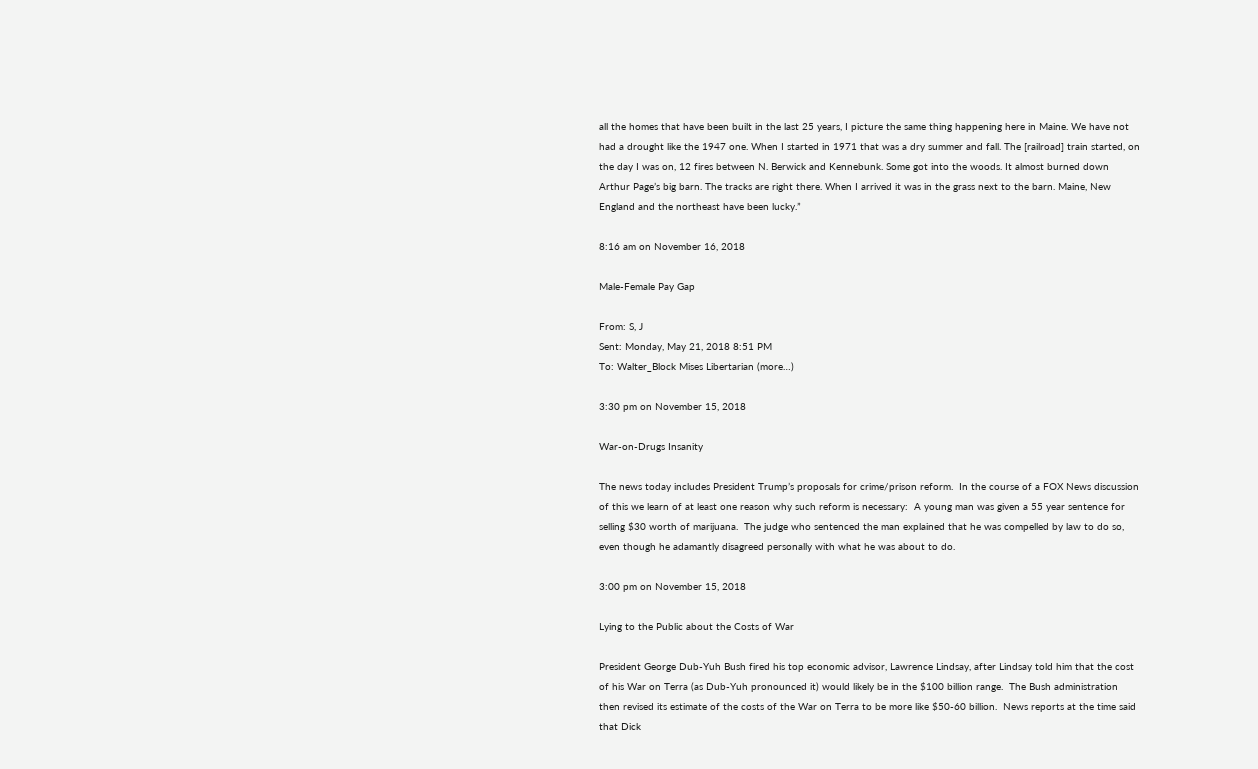all the homes that have been built in the last 25 years, I picture the same thing happening here in Maine. We have not had a drought like the 1947 one. When I started in 1971 that was a dry summer and fall. The [railroad] train started, on the day I was on, 12 fires between N. Berwick and Kennebunk. Some got into the woods. It almost burned down Arthur Page’s big barn. The tracks are right there. When I arrived it was in the grass next to the barn. Maine, New England and the northeast have been lucky.”

8:16 am on November 16, 2018

Male-Female Pay Gap

From: S, J
Sent: Monday, May 21, 2018 8:51 PM
To: Walter_Block Mises Libertarian (more…)

3:30 pm on November 15, 2018

War-on-Drugs Insanity

The news today includes President Trump’s proposals for crime/prison reform.  In the course of a FOX News discussion of this we learn of at least one reason why such reform is necessary:  A young man was given a 55 year sentence for selling $30 worth of marijuana.  The judge who sentenced the man explained that he was compelled by law to do so, even though he adamantly disagreed personally with what he was about to do.

3:00 pm on November 15, 2018

Lying to the Public about the Costs of War

President George Dub-Yuh Bush fired his top economic advisor, Lawrence Lindsay, after Lindsay told him that the cost of his War on Terra (as Dub-Yuh pronounced it) would likely be in the $100 billion range.  The Bush administration then revised its estimate of the costs of the War on Terra to be more like $50-60 billion.  News reports at the time said that Dick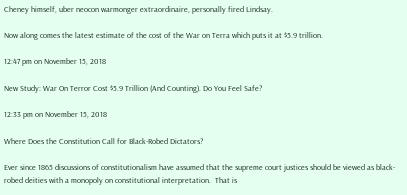Cheney himself, uber neocon warmonger extraordinaire, personally fired Lindsay.

Now along comes the latest estimate of the cost of the War on Terra which puts it at $5.9 trillion.

12:47 pm on November 15, 2018

New Study: War On Terror Cost $5.9 Trillion (And Counting). Do You Feel Safe?

12:33 pm on November 15, 2018

Where Does the Constitution Call for Black-Robed Dictators?

Ever since 1865 discussions of constitutionalism have assumed that the supreme court justices should be viewed as black-robed deities with a monopoly on constitutional interpretation.  That is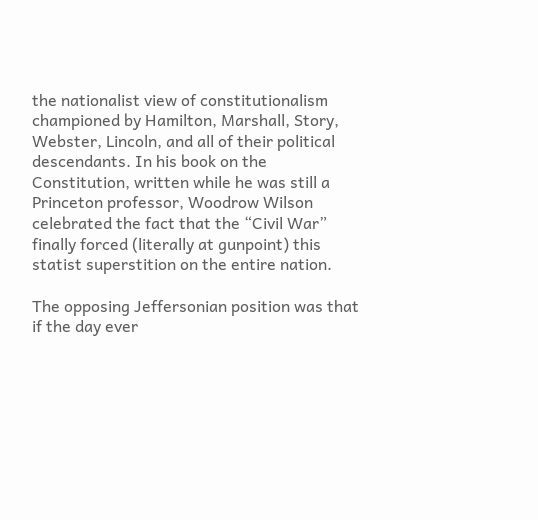the nationalist view of constitutionalism championed by Hamilton, Marshall, Story, Webster, Lincoln, and all of their political descendants. In his book on the Constitution, written while he was still a Princeton professor, Woodrow Wilson celebrated the fact that the “Civil War” finally forced (literally at gunpoint) this statist superstition on the entire nation.

The opposing Jeffersonian position was that if the day ever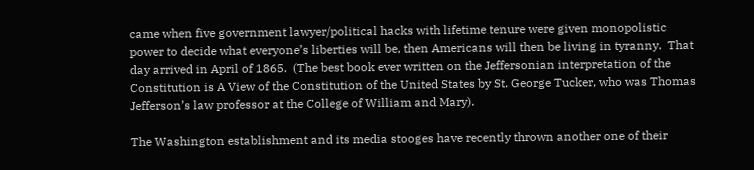came when five government lawyer/political hacks with lifetime tenure were given monopolistic power to decide what everyone’s liberties will be, then Americans will then be living in tyranny.  That day arrived in April of 1865.  (The best book ever written on the Jeffersonian interpretation of the Constitution is A View of the Constitution of the United States by St. George Tucker, who was Thomas Jefferson’s law professor at the College of William and Mary).

The Washington establishment and its media stooges have recently thrown another one of their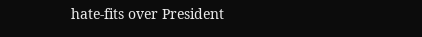hate-fits over President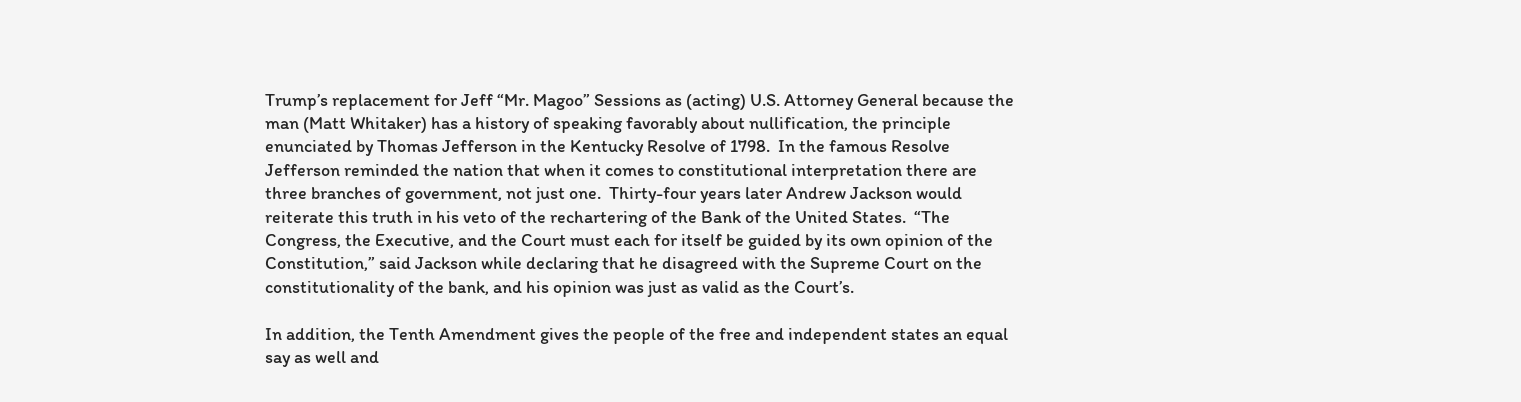Trump’s replacement for Jeff “Mr. Magoo” Sessions as (acting) U.S. Attorney General because the man (Matt Whitaker) has a history of speaking favorably about nullification, the principle enunciated by Thomas Jefferson in the Kentucky Resolve of 1798.  In the famous Resolve Jefferson reminded the nation that when it comes to constitutional interpretation there are three branches of government, not just one.  Thirty-four years later Andrew Jackson would reiterate this truth in his veto of the rechartering of the Bank of the United States.  “The Congress, the Executive, and the Court must each for itself be guided by its own opinion of the Constitution,” said Jackson while declaring that he disagreed with the Supreme Court on the constitutionality of the bank, and his opinion was just as valid as the Court’s.

In addition, the Tenth Amendment gives the people of the free and independent states an equal say as well and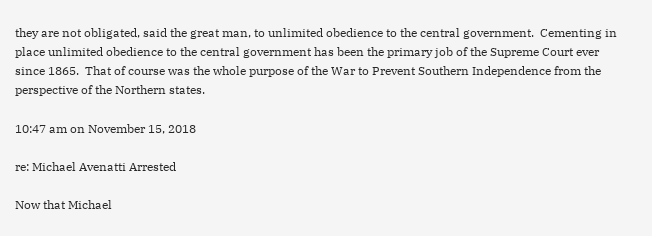they are not obligated, said the great man, to unlimited obedience to the central government.  Cementing in place unlimited obedience to the central government has been the primary job of the Supreme Court ever since 1865.  That of course was the whole purpose of the War to Prevent Southern Independence from the perspective of the Northern states.

10:47 am on November 15, 2018

re: Michael Avenatti Arrested

Now that Michael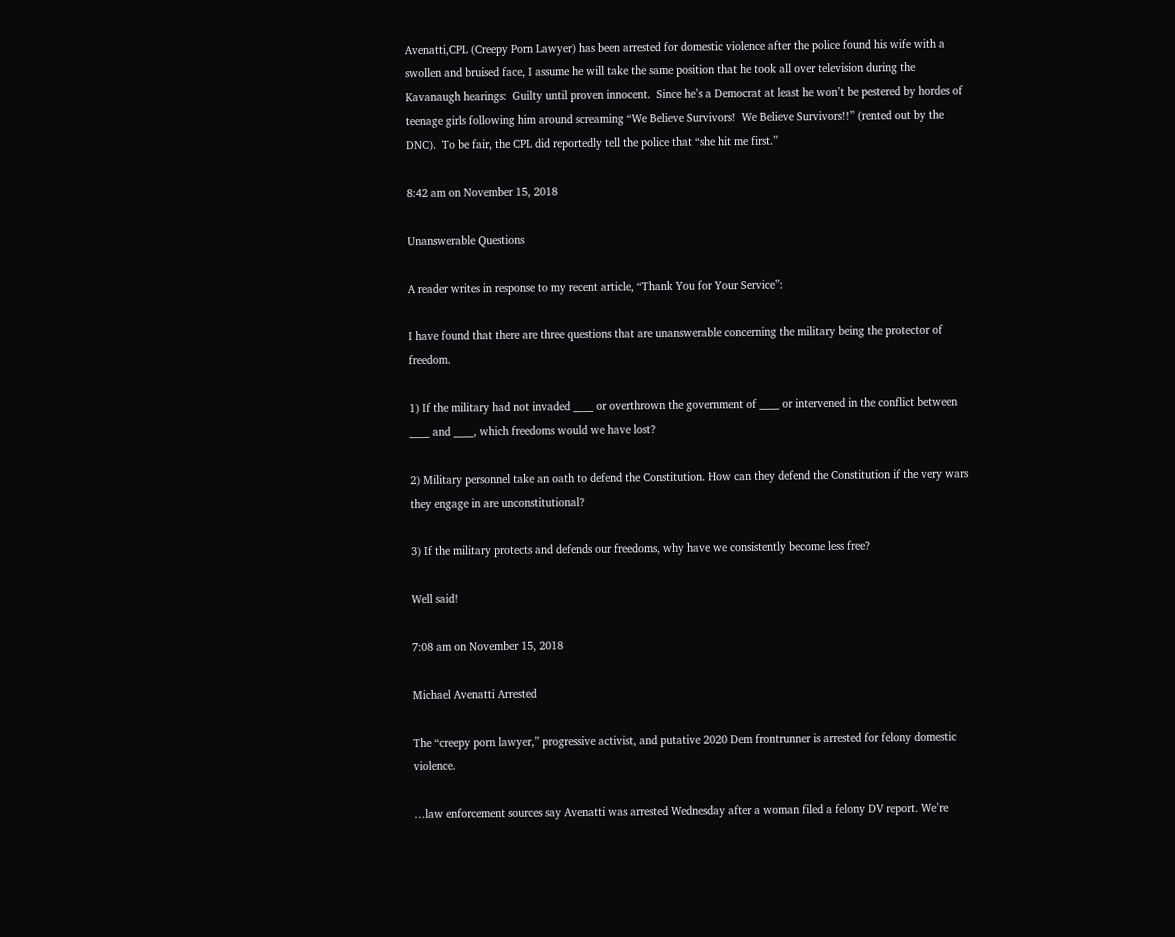Avenatti,CPL (Creepy Porn Lawyer) has been arrested for domestic violence after the police found his wife with a swollen and bruised face, I assume he will take the same position that he took all over television during the Kavanaugh hearings:  Guilty until proven innocent.  Since he’s a Democrat at least he won’t be pestered by hordes of teenage girls following him around screaming “We Believe Survivors!  We Believe Survivors!!” (rented out by the DNC).  To be fair, the CPL did reportedly tell the police that “she hit me first.”

8:42 am on November 15, 2018

Unanswerable Questions

A reader writes in response to my recent article, “Thank You for Your Service”:

I have found that there are three questions that are unanswerable concerning the military being the protector of freedom.

1) If the military had not invaded ____ or overthrown the government of ____ or intervened in the conflict between ____ and ____, which freedoms would we have lost?

2) Military personnel take an oath to defend the Constitution. How can they defend the Constitution if the very wars they engage in are unconstitutional?

3) If the military protects and defends our freedoms, why have we consistently become less free?

Well said!

7:08 am on November 15, 2018

Michael Avenatti Arrested

The “creepy porn lawyer,” progressive activist, and putative 2020 Dem frontrunner is arrested for felony domestic violence.

…law enforcement sources say Avenatti was arrested Wednesday after a woman filed a felony DV report. We’re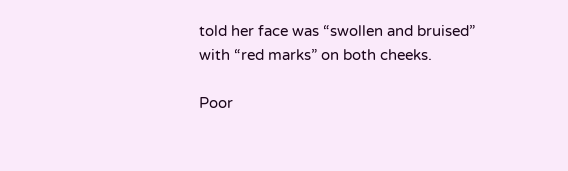told her face was “swollen and bruised” with “red marks” on both cheeks.

Poor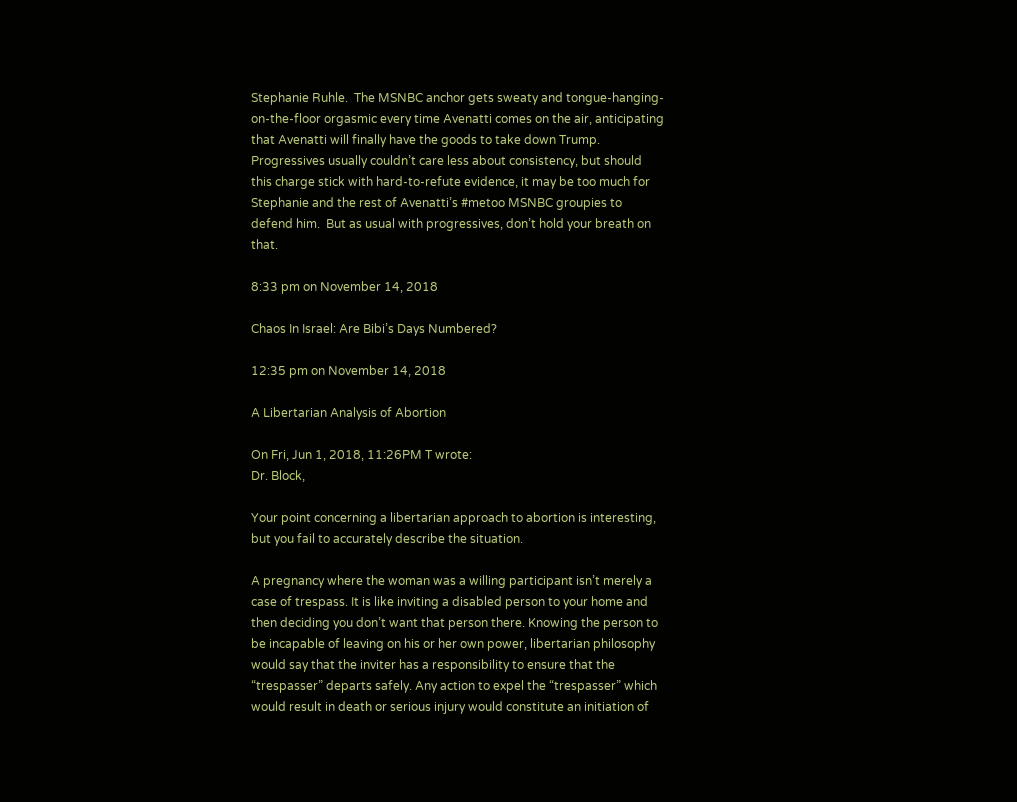Stephanie Ruhle.  The MSNBC anchor gets sweaty and tongue-hanging-on-the-floor orgasmic every time Avenatti comes on the air, anticipating that Avenatti will finally have the goods to take down Trump.  Progressives usually couldn’t care less about consistency, but should this charge stick with hard-to-refute evidence, it may be too much for Stephanie and the rest of Avenatti’s #metoo MSNBC groupies to defend him.  But as usual with progressives, don’t hold your breath on that.

8:33 pm on November 14, 2018

Chaos In Israel: Are Bibi’s Days Numbered?

12:35 pm on November 14, 2018

A Libertarian Analysis of Abortion

On Fri, Jun 1, 2018, 11:26PM T wrote:
Dr. Block,

Your point concerning a libertarian approach to abortion is interesting, but you fail to accurately describe the situation.

A pregnancy where the woman was a willing participant isn’t merely a case of trespass. It is like inviting a disabled person to your home and then deciding you don’t want that person there. Knowing the person to be incapable of leaving on his or her own power, libertarian philosophy would say that the inviter has a responsibility to ensure that the “trespasser” departs safely. Any action to expel the “trespasser” which would result in death or serious injury would constitute an initiation of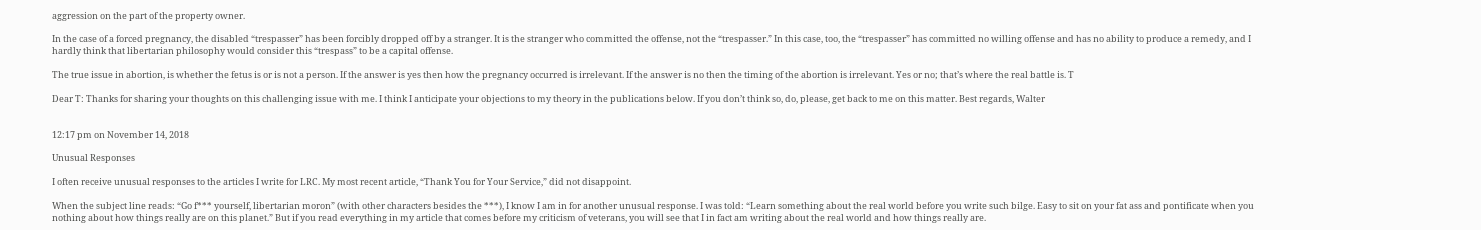aggression on the part of the property owner.

In the case of a forced pregnancy, the disabled “trespasser” has been forcibly dropped off by a stranger. It is the stranger who committed the offense, not the “trespasser.” In this case, too, the “trespasser” has committed no willing offense and has no ability to produce a remedy, and I hardly think that libertarian philosophy would consider this “trespass” to be a capital offense.

The true issue in abortion, is whether the fetus is or is not a person. If the answer is yes then how the pregnancy occurred is irrelevant. If the answer is no then the timing of the abortion is irrelevant. Yes or no; that’s where the real battle is. T

Dear T: Thanks for sharing your thoughts on this challenging issue with me. I think I anticipate your objections to my theory in the publications below. If you don’t think so, do, please, get back to me on this matter. Best regards, Walter


12:17 pm on November 14, 2018

Unusual Responses

I often receive unusual responses to the articles I write for LRC. My most recent article, “Thank You for Your Service,” did not disappoint.

When the subject line reads: “Go f*** yourself, libertarian moron” (with other characters besides the ***), I know I am in for another unusual response. I was told: “Learn something about the real world before you write such bilge. Easy to sit on your fat ass and pontificate when you nothing about how things really are on this planet.” But if you read everything in my article that comes before my criticism of veterans, you will see that I in fact am writing about the real world and how things really are.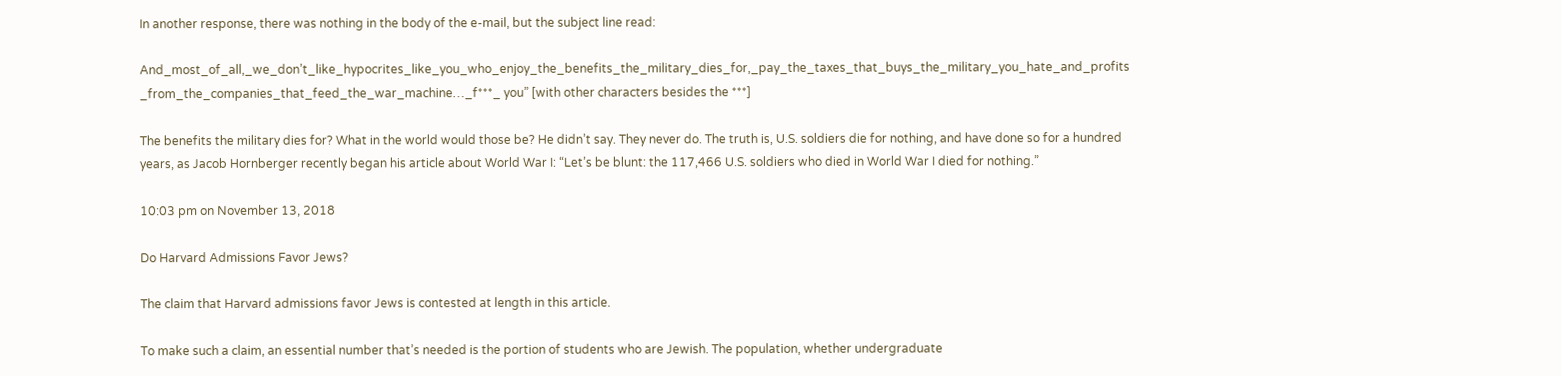In another response, there was nothing in the body of the e-mail, but the subject line read:

And_most_of_all,_we_don’t_like_hypocrites_like_you_who_enjoy_the_benefits_the_military_dies_for,_pay_the_taxes_that_buys_the_military_you_hate_and_profits _from_the_companies_that_feed_the_war_machine…_f***_ you” [with other characters besides the ***]

The benefits the military dies for? What in the world would those be? He didn’t say. They never do. The truth is, U.S. soldiers die for nothing, and have done so for a hundred years, as Jacob Hornberger recently began his article about World War I: “Let’s be blunt: the 117,466 U.S. soldiers who died in World War I died for nothing.”

10:03 pm on November 13, 2018

Do Harvard Admissions Favor Jews?

The claim that Harvard admissions favor Jews is contested at length in this article.

To make such a claim, an essential number that’s needed is the portion of students who are Jewish. The population, whether undergraduate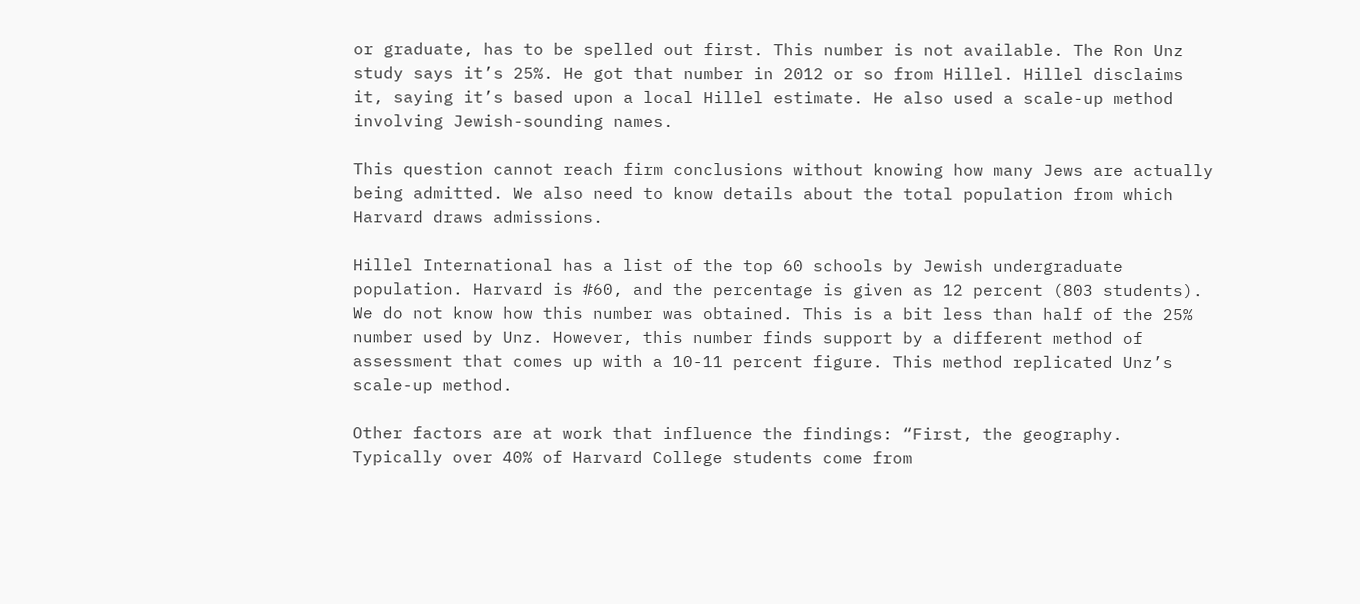or graduate, has to be spelled out first. This number is not available. The Ron Unz study says it’s 25%. He got that number in 2012 or so from Hillel. Hillel disclaims it, saying it’s based upon a local Hillel estimate. He also used a scale-up method involving Jewish-sounding names.

This question cannot reach firm conclusions without knowing how many Jews are actually being admitted. We also need to know details about the total population from which Harvard draws admissions.

Hillel International has a list of the top 60 schools by Jewish undergraduate population. Harvard is #60, and the percentage is given as 12 percent (803 students). We do not know how this number was obtained. This is a bit less than half of the 25% number used by Unz. However, this number finds support by a different method of assessment that comes up with a 10-11 percent figure. This method replicated Unz’s scale-up method.

Other factors are at work that influence the findings: “First, the geography. Typically over 40% of Harvard College students come from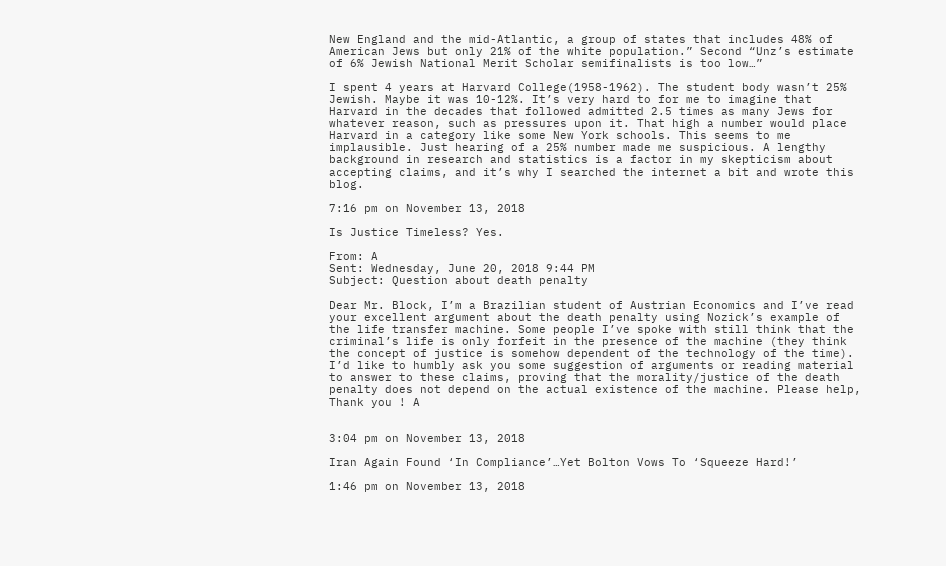New England and the mid-Atlantic, a group of states that includes 48% of American Jews but only 21% of the white population.” Second “Unz’s estimate of 6% Jewish National Merit Scholar semifinalists is too low…”

I spent 4 years at Harvard College(1958-1962). The student body wasn’t 25% Jewish. Maybe it was 10-12%. It’s very hard to for me to imagine that Harvard in the decades that followed admitted 2.5 times as many Jews for whatever reason, such as pressures upon it. That high a number would place Harvard in a category like some New York schools. This seems to me implausible. Just hearing of a 25% number made me suspicious. A lengthy background in research and statistics is a factor in my skepticism about accepting claims, and it’s why I searched the internet a bit and wrote this blog.

7:16 pm on November 13, 2018

Is Justice Timeless? Yes.

From: A
Sent: Wednesday, June 20, 2018 9:44 PM
Subject: Question about death penalty

Dear Mr. Block, I’m a Brazilian student of Austrian Economics and I’ve read your excellent argument about the death penalty using Nozick’s example of the life transfer machine. Some people I’ve spoke with still think that the criminal’s life is only forfeit in the presence of the machine (they think the concept of justice is somehow dependent of the technology of the time). I’d like to humbly ask you some suggestion of arguments or reading material to answer to these claims, proving that the morality/justice of the death penalty does not depend on the actual existence of the machine. Please help, Thank you ! A


3:04 pm on November 13, 2018

Iran Again Found ‘In Compliance’…Yet Bolton Vows To ‘Squeeze Hard!’

1:46 pm on November 13, 2018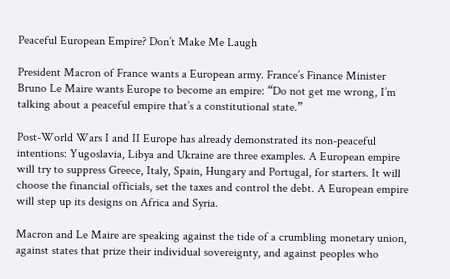Peaceful European Empire? Don’t Make Me Laugh

President Macron of France wants a European army. France’s Finance Minister Bruno Le Maire wants Europe to become an empire: “Do not get me wrong, I’m talking about a peaceful empire that’s a constitutional state.”

Post-World Wars I and II Europe has already demonstrated its non-peaceful intentions: Yugoslavia, Libya and Ukraine are three examples. A European empire will try to suppress Greece, Italy, Spain, Hungary and Portugal, for starters. It will choose the financial officials, set the taxes and control the debt. A European empire will step up its designs on Africa and Syria.

Macron and Le Maire are speaking against the tide of a crumbling monetary union, against states that prize their individual sovereignty, and against peoples who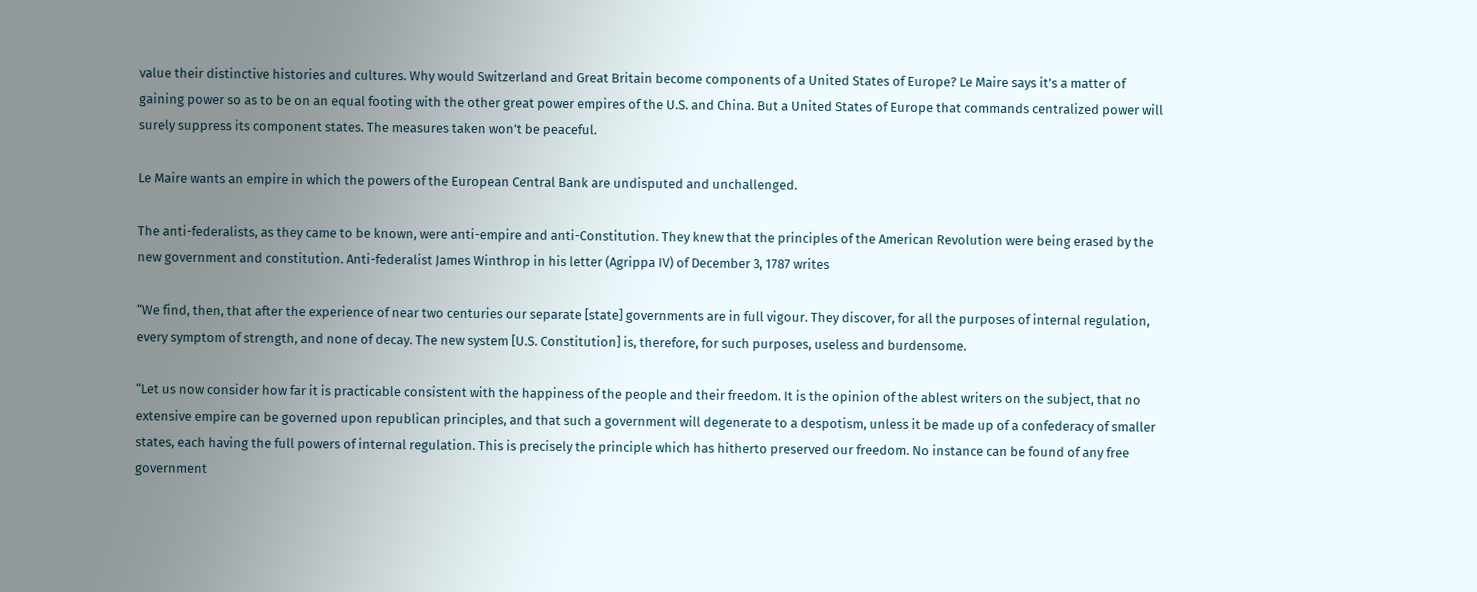value their distinctive histories and cultures. Why would Switzerland and Great Britain become components of a United States of Europe? Le Maire says it’s a matter of gaining power so as to be on an equal footing with the other great power empires of the U.S. and China. But a United States of Europe that commands centralized power will surely suppress its component states. The measures taken won’t be peaceful.

Le Maire wants an empire in which the powers of the European Central Bank are undisputed and unchallenged.

The anti-federalists, as they came to be known, were anti-empire and anti-Constitution. They knew that the principles of the American Revolution were being erased by the new government and constitution. Anti-federalist James Winthrop in his letter (Agrippa IV) of December 3, 1787 writes

“We find, then, that after the experience of near two centuries our separate [state] governments are in full vigour. They discover, for all the purposes of internal regulation, every symptom of strength, and none of decay. The new system [U.S. Constitution] is, therefore, for such purposes, useless and burdensome.

“Let us now consider how far it is practicable consistent with the happiness of the people and their freedom. It is the opinion of the ablest writers on the subject, that no extensive empire can be governed upon republican principles, and that such a government will degenerate to a despotism, unless it be made up of a confederacy of smaller states, each having the full powers of internal regulation. This is precisely the principle which has hitherto preserved our freedom. No instance can be found of any free government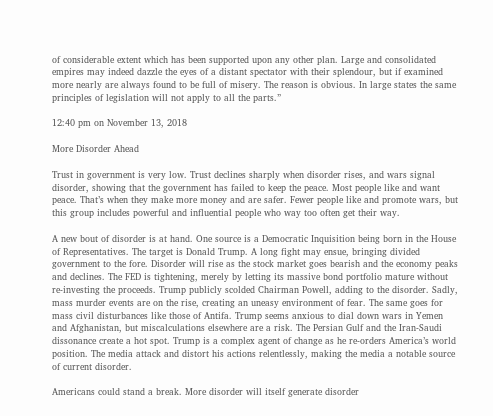of considerable extent which has been supported upon any other plan. Large and consolidated empires may indeed dazzle the eyes of a distant spectator with their splendour, but if examined more nearly are always found to be full of misery. The reason is obvious. In large states the same principles of legislation will not apply to all the parts.”

12:40 pm on November 13, 2018

More Disorder Ahead

Trust in government is very low. Trust declines sharply when disorder rises, and wars signal disorder, showing that the government has failed to keep the peace. Most people like and want peace. That’s when they make more money and are safer. Fewer people like and promote wars, but this group includes powerful and influential people who way too often get their way.

A new bout of disorder is at hand. One source is a Democratic Inquisition being born in the House of Representatives. The target is Donald Trump. A long fight may ensue, bringing divided government to the fore. Disorder will rise as the stock market goes bearish and the economy peaks and declines. The FED is tightening, merely by letting its massive bond portfolio mature without re-investing the proceeds. Trump publicly scolded Chairman Powell, adding to the disorder. Sadly, mass murder events are on the rise, creating an uneasy environment of fear. The same goes for mass civil disturbances like those of Antifa. Trump seems anxious to dial down wars in Yemen and Afghanistan, but miscalculations elsewhere are a risk. The Persian Gulf and the Iran-Saudi dissonance create a hot spot. Trump is a complex agent of change as he re-orders America’s world position. The media attack and distort his actions relentlessly, making the media a notable source of current disorder.

Americans could stand a break. More disorder will itself generate disorder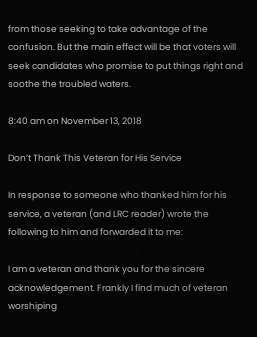from those seeking to take advantage of the confusion. But the main effect will be that voters will seek candidates who promise to put things right and soothe the troubled waters.

8:40 am on November 13, 2018

Don’t Thank This Veteran for His Service

In response to someone who thanked him for his service, a veteran (and LRC reader) wrote the following to him and forwarded it to me:

I am a veteran and thank you for the sincere acknowledgement. Frankly I find much of veteran worshiping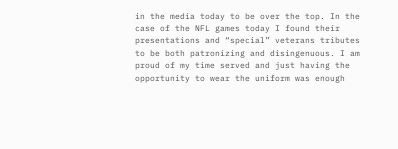in the media today to be over the top. In the case of the NFL games today I found their presentations and “special” veterans tributes to be both patronizing and disingenuous. I am proud of my time served and just having the opportunity to wear the uniform was enough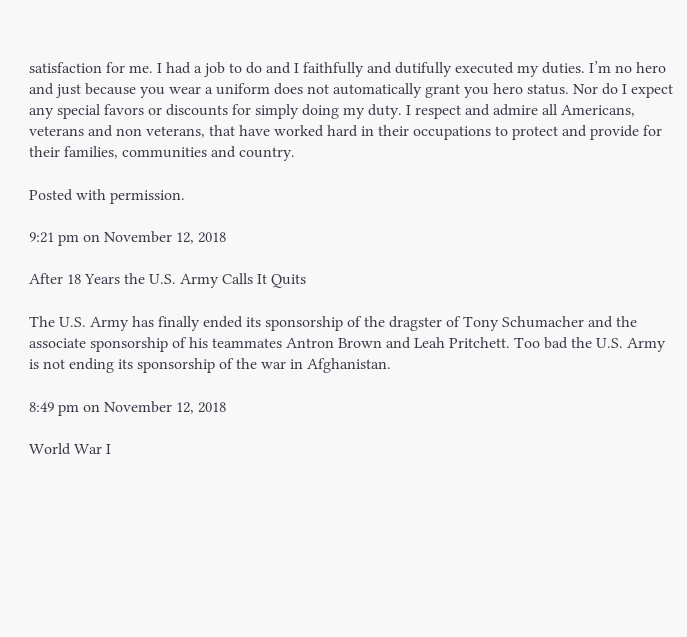satisfaction for me. I had a job to do and I faithfully and dutifully executed my duties. I’m no hero and just because you wear a uniform does not automatically grant you hero status. Nor do I expect any special favors or discounts for simply doing my duty. I respect and admire all Americans, veterans and non veterans, that have worked hard in their occupations to protect and provide for their families, communities and country.

Posted with permission.

9:21 pm on November 12, 2018

After 18 Years the U.S. Army Calls It Quits

The U.S. Army has finally ended its sponsorship of the dragster of Tony Schumacher and the associate sponsorship of his teammates Antron Brown and Leah Pritchett. Too bad the U.S. Army is not ending its sponsorship of the war in Afghanistan.

8:49 pm on November 12, 2018

World War I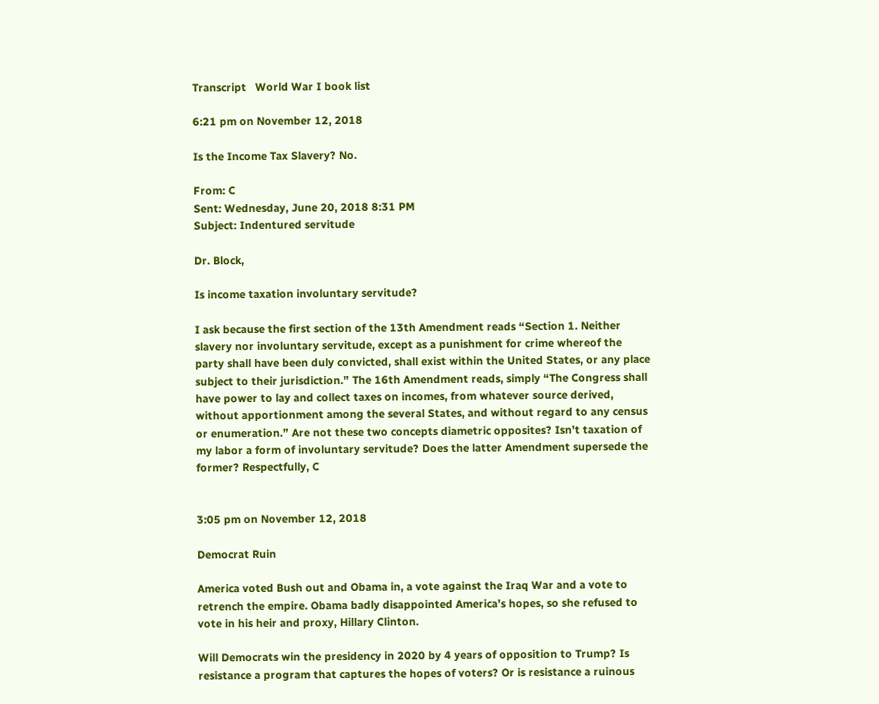Transcript   World War I book list

6:21 pm on November 12, 2018

Is the Income Tax Slavery? No.

From: C
Sent: Wednesday, June 20, 2018 8:31 PM
Subject: Indentured servitude

Dr. Block,

Is income taxation involuntary servitude?

I ask because the first section of the 13th Amendment reads “Section 1. Neither slavery nor involuntary servitude, except as a punishment for crime whereof the party shall have been duly convicted, shall exist within the United States, or any place subject to their jurisdiction.” The 16th Amendment reads, simply “The Congress shall have power to lay and collect taxes on incomes, from whatever source derived, without apportionment among the several States, and without regard to any census or enumeration.” Are not these two concepts diametric opposites? Isn’t taxation of my labor a form of involuntary servitude? Does the latter Amendment supersede the former? Respectfully, C


3:05 pm on November 12, 2018

Democrat Ruin

America voted Bush out and Obama in, a vote against the Iraq War and a vote to retrench the empire. Obama badly disappointed America’s hopes, so she refused to vote in his heir and proxy, Hillary Clinton.

Will Democrats win the presidency in 2020 by 4 years of opposition to Trump? Is resistance a program that captures the hopes of voters? Or is resistance a ruinous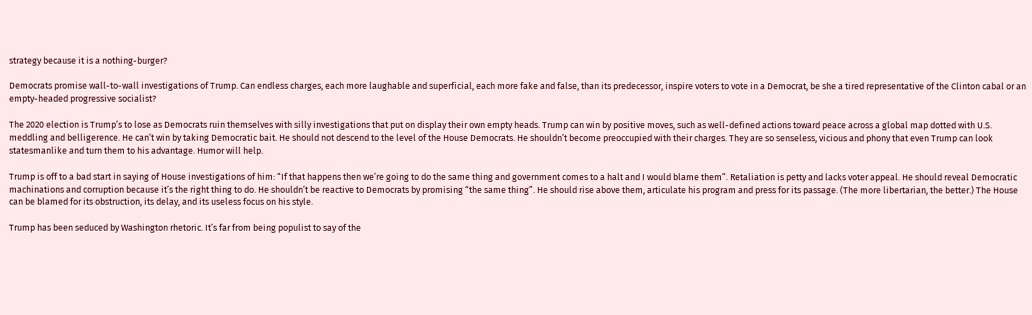strategy because it is a nothing-burger?

Democrats promise wall-to-wall investigations of Trump. Can endless charges, each more laughable and superficial, each more fake and false, than its predecessor, inspire voters to vote in a Democrat, be she a tired representative of the Clinton cabal or an empty-headed progressive socialist?

The 2020 election is Trump’s to lose as Democrats ruin themselves with silly investigations that put on display their own empty heads. Trump can win by positive moves, such as well-defined actions toward peace across a global map dotted with U.S. meddling and belligerence. He can’t win by taking Democratic bait. He should not descend to the level of the House Democrats. He shouldn’t become preoccupied with their charges. They are so senseless, vicious and phony that even Trump can look statesmanlike and turn them to his advantage. Humor will help.

Trump is off to a bad start in saying of House investigations of him: “If that happens then we’re going to do the same thing and government comes to a halt and I would blame them”. Retaliation is petty and lacks voter appeal. He should reveal Democratic machinations and corruption because it’s the right thing to do. He shouldn’t be reactive to Democrats by promising “the same thing”. He should rise above them, articulate his program and press for its passage. (The more libertarian, the better.) The House can be blamed for its obstruction, its delay, and its useless focus on his style.

Trump has been seduced by Washington rhetoric. It’s far from being populist to say of the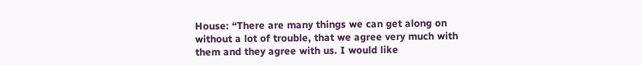House: “There are many things we can get along on without a lot of trouble, that we agree very much with them and they agree with us. I would like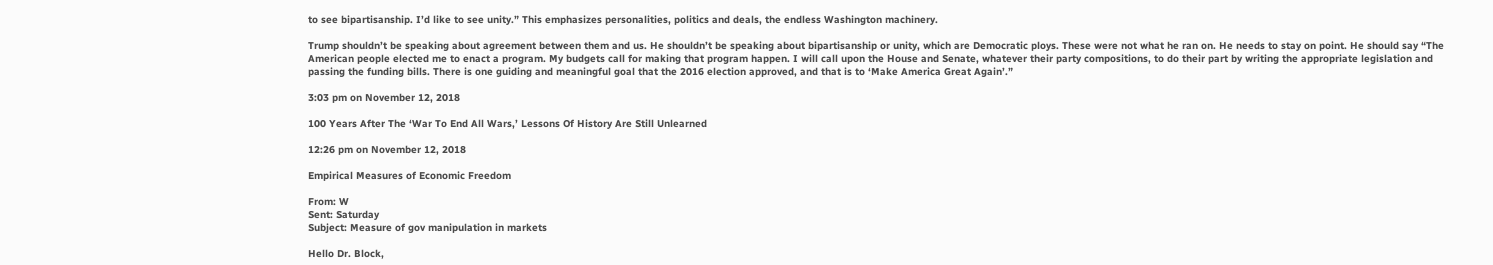to see bipartisanship. I’d like to see unity.” This emphasizes personalities, politics and deals, the endless Washington machinery.

Trump shouldn’t be speaking about agreement between them and us. He shouldn’t be speaking about bipartisanship or unity, which are Democratic ploys. These were not what he ran on. He needs to stay on point. He should say “The American people elected me to enact a program. My budgets call for making that program happen. I will call upon the House and Senate, whatever their party compositions, to do their part by writing the appropriate legislation and passing the funding bills. There is one guiding and meaningful goal that the 2016 election approved, and that is to ‘Make America Great Again’.”

3:03 pm on November 12, 2018

100 Years After The ‘War To End All Wars,’ Lessons Of History Are Still Unlearned

12:26 pm on November 12, 2018

Empirical Measures of Economic Freedom

From: W
Sent: Saturday
Subject: Measure of gov manipulation in markets

Hello Dr. Block,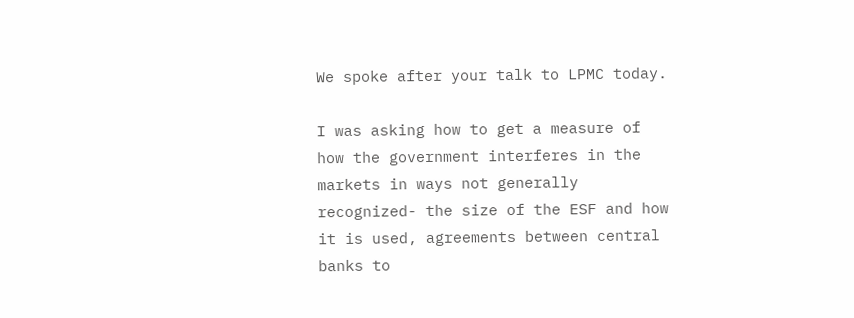We spoke after your talk to LPMC today.

I was asking how to get a measure of how the government interferes in the markets in ways not generally recognized- the size of the ESF and how it is used, agreements between central banks to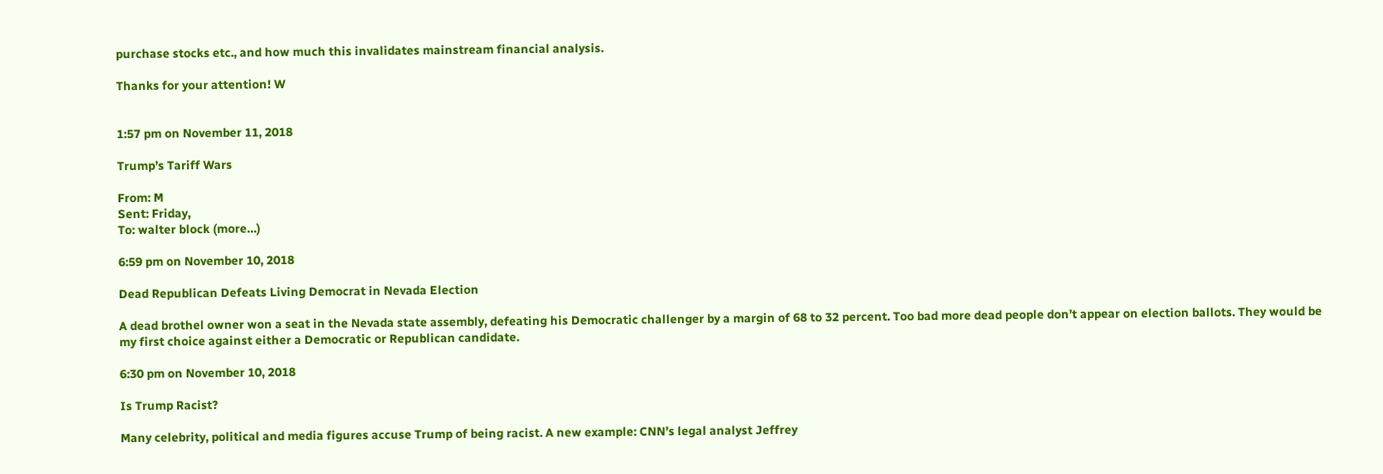purchase stocks etc., and how much this invalidates mainstream financial analysis.

Thanks for your attention! W


1:57 pm on November 11, 2018

Trump’s Tariff Wars

From: M
Sent: Friday,
To: walter block (more…)

6:59 pm on November 10, 2018

Dead Republican Defeats Living Democrat in Nevada Election

A dead brothel owner won a seat in the Nevada state assembly, defeating his Democratic challenger by a margin of 68 to 32 percent. Too bad more dead people don’t appear on election ballots. They would be my first choice against either a Democratic or Republican candidate.

6:30 pm on November 10, 2018

Is Trump Racist?

Many celebrity, political and media figures accuse Trump of being racist. A new example: CNN’s legal analyst Jeffrey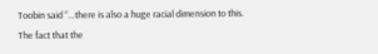Toobin said “…there is also a huge racial dimension to this. The fact that the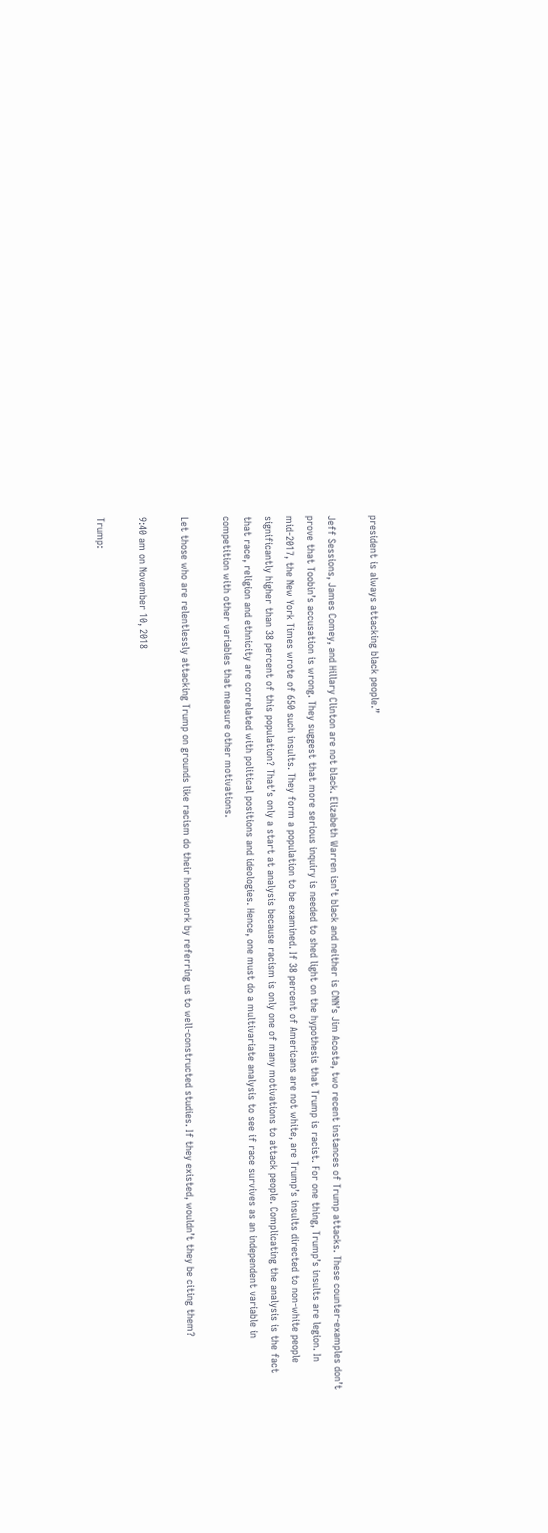president is always attacking black people.”

Jeff Sessions, James Comey, and Hillary Clinton are not black. Elizabeth Warren isn’t black and neither is CNN’s Jim Acosta, two recent instances of Trump attacks. These counter-examples don’t prove that Toobin’s accusation is wrong. They suggest that more serious inquiry is needed to shed light on the hypothesis that Trump is racist. For one thing, Trump’s insults are legion. In mid-2017, the New York Times wrote of 650 such insults. They form a population to be examined. If 38 percent of Americans are not white, are Trump’s insults directed to non-white people significantly higher than 38 percent of this population? That’s only a start at analysis because racism is only one of many motivations to attack people. Complicating the analysis is the fact that race, religion and ethnicity are correlated with political positions and ideologies. Hence, one must do a multivariate analysis to see if race survives as an independent variable in competition with other variables that measure other motivations.

Let those who are relentlessly attacking Trump on grounds like racism do their homework by referring us to well-constructed studies. If they existed, wouldn’t they be citing them?

9:40 am on November 10, 2018

Trump: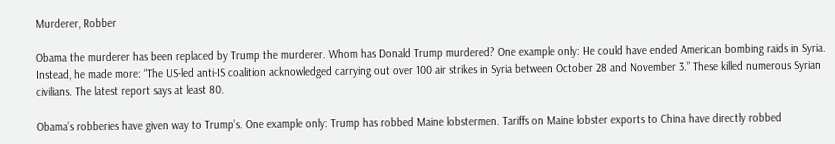Murderer, Robber

Obama the murderer has been replaced by Trump the murderer. Whom has Donald Trump murdered? One example only: He could have ended American bombing raids in Syria. Instead, he made more: “The US-led anti-IS coalition acknowledged carrying out over 100 air strikes in Syria between October 28 and November 3.” These killed numerous Syrian civilians. The latest report says at least 80.

Obama’s robberies have given way to Trump’s. One example only: Trump has robbed Maine lobstermen. Tariffs on Maine lobster exports to China have directly robbed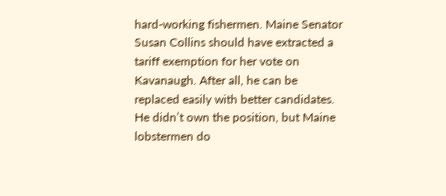hard-working fishermen. Maine Senator Susan Collins should have extracted a tariff exemption for her vote on Kavanaugh. After all, he can be replaced easily with better candidates. He didn’t own the position, but Maine lobstermen do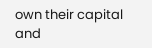own their capital and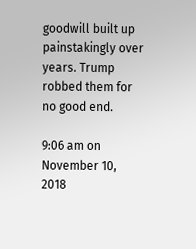goodwill built up painstakingly over years. Trump robbed them for no good end.

9:06 am on November 10, 2018